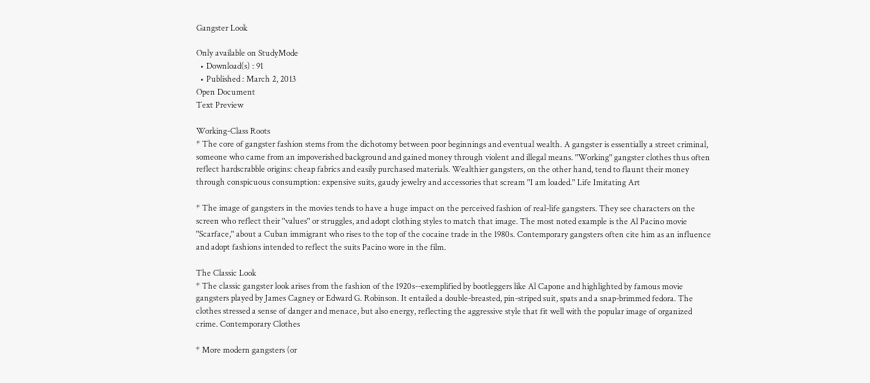Gangster Look

Only available on StudyMode
  • Download(s) : 91
  • Published : March 2, 2013
Open Document
Text Preview

Working-Class Roots
* The core of gangster fashion stems from the dichotomy between poor beginnings and eventual wealth. A gangster is essentially a street criminal, someone who came from an impoverished background and gained money through violent and illegal means. "Working" gangster clothes thus often reflect hardscrabble origins: cheap fabrics and easily purchased materials. Wealthier gangsters, on the other hand, tend to flaunt their money through conspicuous consumption: expensive suits, gaudy jewelry and accessories that scream "I am loaded." Life Imitating Art

* The image of gangsters in the movies tends to have a huge impact on the perceived fashion of real-life gangsters. They see characters on the screen who reflect their "values" or struggles, and adopt clothing styles to match that image. The most noted example is the Al Pacino movie "Scarface," about a Cuban immigrant who rises to the top of the cocaine trade in the 1980s. Contemporary gangsters often cite him as an influence and adopt fashions intended to reflect the suits Pacino wore in the film.

The Classic Look
* The classic gangster look arises from the fashion of the 1920s--exemplified by bootleggers like Al Capone and highlighted by famous movie gangsters played by James Cagney or Edward G. Robinson. It entailed a double-breasted, pin-striped suit, spats and a snap-brimmed fedora. The clothes stressed a sense of danger and menace, but also energy, reflecting the aggressive style that fit well with the popular image of organized crime. Contemporary Clothes

* More modern gangsters (or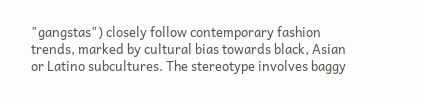"gangstas") closely follow contemporary fashion trends, marked by cultural bias towards black, Asian or Latino subcultures. The stereotype involves baggy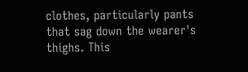clothes, particularly pants that sag down the wearer's thighs. This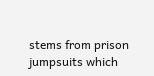stems from prison jumpsuits which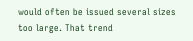would often be issued several sizes too large. That trend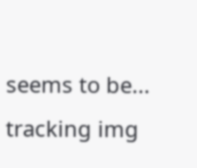seems to be...
tracking img